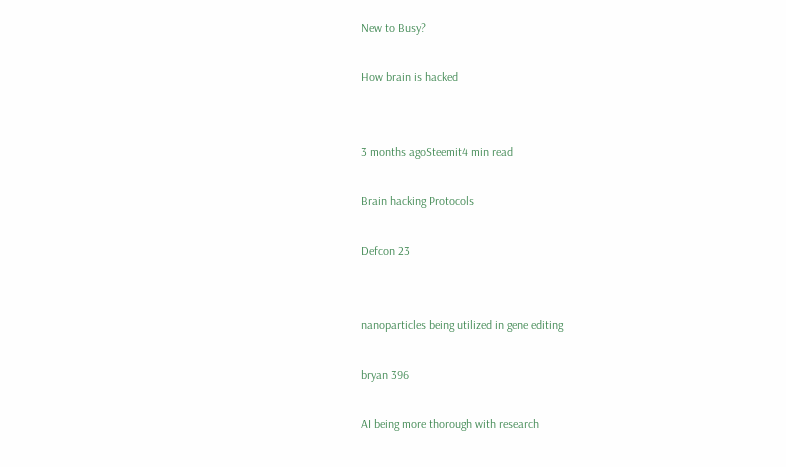New to Busy?

How brain is hacked


3 months agoSteemit4 min read

Brain hacking Protocols

Defcon 23


nanoparticles being utilized in gene editing

bryan 396

AI being more thorough with research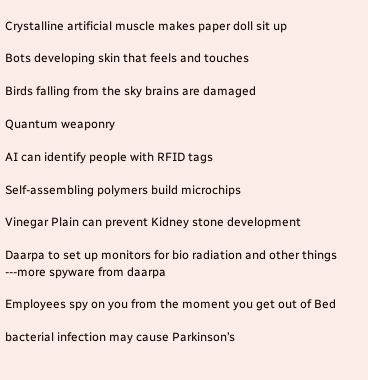Crystalline artificial muscle makes paper doll sit up

Bots developing skin that feels and touches

Birds falling from the sky brains are damaged

Quantum weaponry

AI can identify people with RFID tags

Self-assembling polymers build microchips

Vinegar Plain can prevent Kidney stone development

Daarpa to set up monitors for bio radiation and other things ---more spyware from daarpa

Employees spy on you from the moment you get out of Bed

bacterial infection may cause Parkinson’s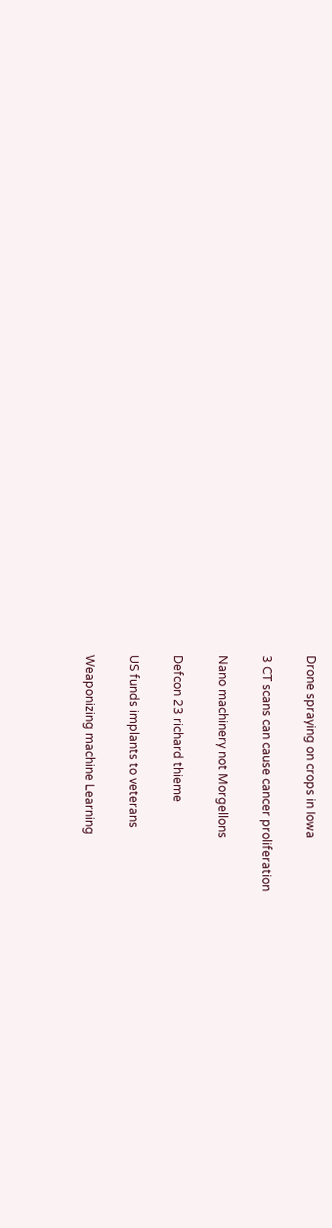Drone spraying on crops in Iowa

3 CT scans can cause cancer proliferation

Nano machinery not Morgellons

Defcon 23 richard thieme

US funds implants to veterans

Weaponizing machine Learning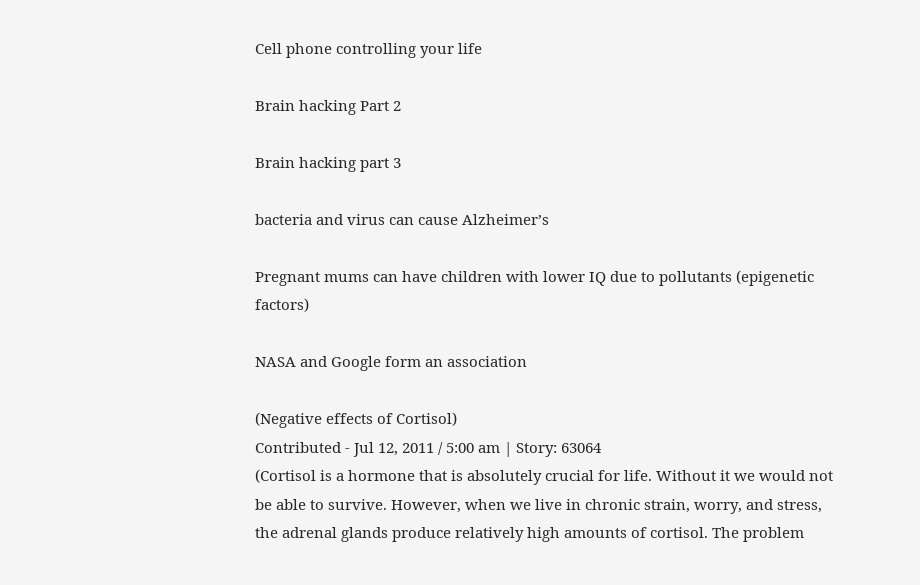Cell phone controlling your life

Brain hacking Part 2

Brain hacking part 3

bacteria and virus can cause Alzheimer’s

Pregnant mums can have children with lower IQ due to pollutants (epigenetic factors)

NASA and Google form an association

(Negative effects of Cortisol)
Contributed - Jul 12, 2011 / 5:00 am | Story: 63064
(Cortisol is a hormone that is absolutely crucial for life. Without it we would not be able to survive. However, when we live in chronic strain, worry, and stress, the adrenal glands produce relatively high amounts of cortisol. The problem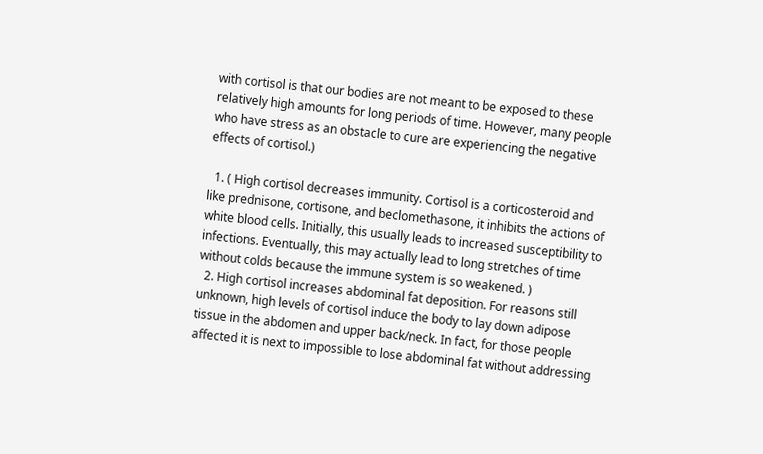with cortisol is that our bodies are not meant to be exposed to these relatively high amounts for long periods of time. However, many people who have stress as an obstacle to cure are experiencing the negative effects of cortisol.)

  1. ( High cortisol decreases immunity. Cortisol is a corticosteroid and like prednisone, cortisone, and beclomethasone, it inhibits the actions of white blood cells. Initially, this usually leads to increased susceptibility to infections. Eventually, this may actually lead to long stretches of time without colds because the immune system is so weakened. )
  2. High cortisol increases abdominal fat deposition. For reasons still unknown, high levels of cortisol induce the body to lay down adipose tissue in the abdomen and upper back/neck. In fact, for those people affected it is next to impossible to lose abdominal fat without addressing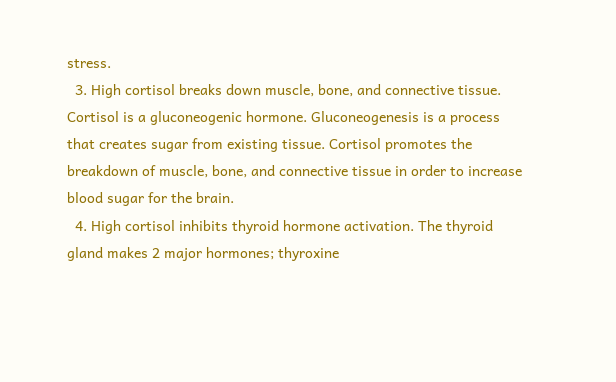stress.
  3. High cortisol breaks down muscle, bone, and connective tissue. Cortisol is a gluconeogenic hormone. Gluconeogenesis is a process that creates sugar from existing tissue. Cortisol promotes the breakdown of muscle, bone, and connective tissue in order to increase blood sugar for the brain.
  4. High cortisol inhibits thyroid hormone activation. The thyroid gland makes 2 major hormones; thyroxine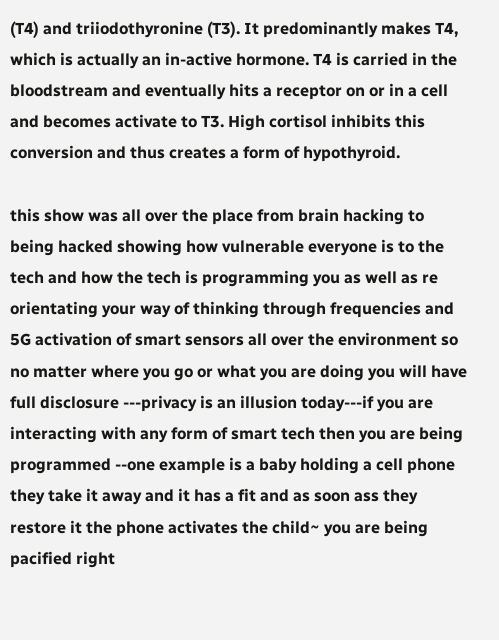(T4) and triiodothyronine (T3). It predominantly makes T4, which is actually an in-active hormone. T4 is carried in the bloodstream and eventually hits a receptor on or in a cell and becomes activate to T3. High cortisol inhibits this conversion and thus creates a form of hypothyroid.

this show was all over the place from brain hacking to being hacked showing how vulnerable everyone is to the tech and how the tech is programming you as well as re orientating your way of thinking through frequencies and 5G activation of smart sensors all over the environment so no matter where you go or what you are doing you will have full disclosure ---privacy is an illusion today---if you are interacting with any form of smart tech then you are being programmed --one example is a baby holding a cell phone they take it away and it has a fit and as soon ass they restore it the phone activates the child~ you are being pacified right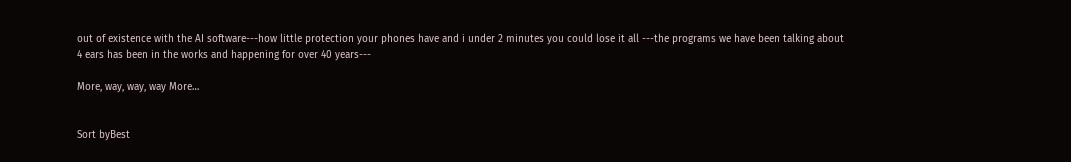out of existence with the AI software---how little protection your phones have and i under 2 minutes you could lose it all ---the programs we have been talking about 4 ears has been in the works and happening for over 40 years---

More, way, way, way More…


Sort byBest